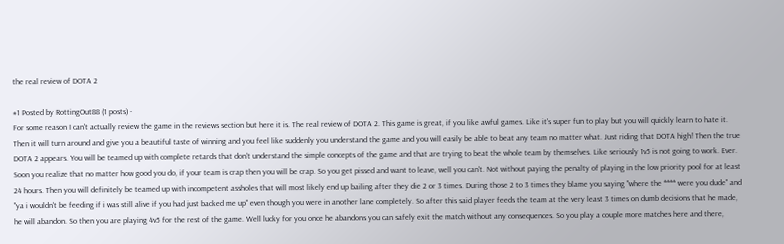the real review of DOTA 2

#1 Posted by RottingOut88 (1 posts) -
For some reason I can't actually review the game in the reviews section but here it is. The real review of DOTA 2. This game is great, if you like awful games. Like it's super fun to play but you will quickly learn to hate it. Then it will turn around and give you a beautiful taste of winning and you feel like suddenly you understand the game and you will easily be able to beat any team no matter what. Just riding that DOTA high! Then the true DOTA 2 appears. You will be teamed up with complete retards that don't understand the simple concepts of the game and that are trying to beat the whole team by themselves. Like seriously 1v5 is not going to work. Ever. Soon you realize that no matter how good you do, if your team is crap then you will be crap. So you get pissed and want to leave, well you can't. Not without paying the penalty of playing in the low priority pool for at least 24 hours. Then you will definitely be teamed up with incompetent assholes that will most likely end up bailing after they die 2 or 3 times. During those 2 to 3 times they blame you saying "where the **** were you dude" and "ya i wouldn't be feeding if i was still alive if you had just backed me up" even though you were in another lane completely. So after this said player feeds the team at the very least 3 times on dumb decisions that he made, he will abandon. So then you are playing 4v5 for the rest of the game. Well lucky for you once he abandons you can safely exit the match without any consequences. So you play a couple more matches here and there,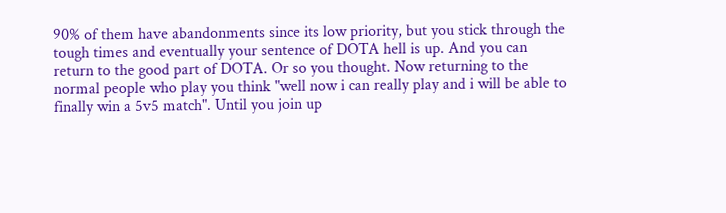90% of them have abandonments since its low priority, but you stick through the tough times and eventually your sentence of DOTA hell is up. And you can return to the good part of DOTA. Or so you thought. Now returning to the normal people who play you think "well now i can really play and i will be able to finally win a 5v5 match". Until you join up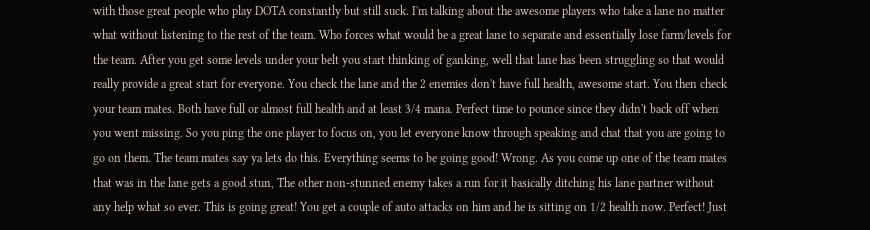with those great people who play DOTA constantly but still suck. I'm talking about the awesome players who take a lane no matter what without listening to the rest of the team. Who forces what would be a great lane to separate and essentially lose farm/levels for the team. After you get some levels under your belt you start thinking of ganking, well that lane has been struggling so that would really provide a great start for everyone. You check the lane and the 2 enemies don't have full health, awesome start. You then check your team mates. Both have full or almost full health and at least 3/4 mana. Perfect time to pounce since they didn't back off when you went missing. So you ping the one player to focus on, you let everyone know through speaking and chat that you are going to go on them. The team mates say ya lets do this. Everything seems to be going good! Wrong. As you come up one of the team mates that was in the lane gets a good stun, The other non-stunned enemy takes a run for it basically ditching his lane partner without any help what so ever. This is going great! You get a couple of auto attacks on him and he is sitting on 1/2 health now. Perfect! Just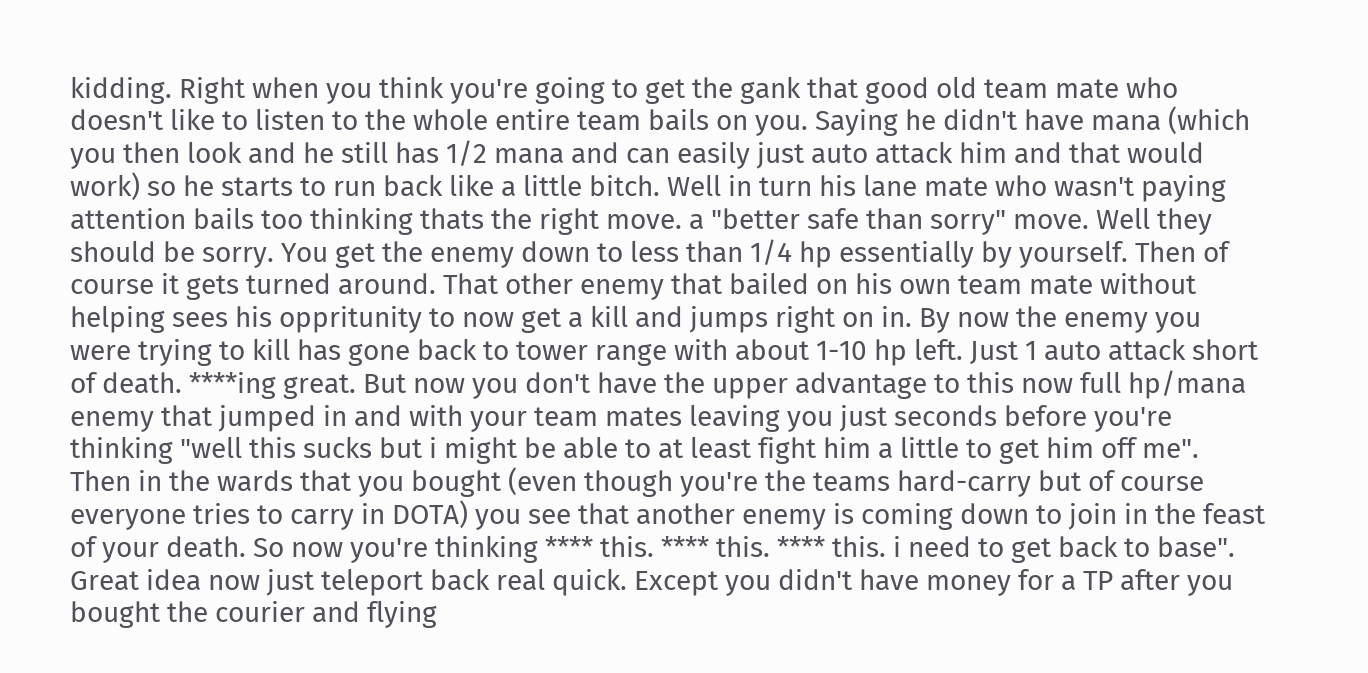kidding. Right when you think you're going to get the gank that good old team mate who doesn't like to listen to the whole entire team bails on you. Saying he didn't have mana (which you then look and he still has 1/2 mana and can easily just auto attack him and that would work) so he starts to run back like a little bitch. Well in turn his lane mate who wasn't paying attention bails too thinking thats the right move. a "better safe than sorry" move. Well they should be sorry. You get the enemy down to less than 1/4 hp essentially by yourself. Then of course it gets turned around. That other enemy that bailed on his own team mate without helping sees his oppritunity to now get a kill and jumps right on in. By now the enemy you were trying to kill has gone back to tower range with about 1-10 hp left. Just 1 auto attack short of death. ****ing great. But now you don't have the upper advantage to this now full hp/mana enemy that jumped in and with your team mates leaving you just seconds before you're thinking "well this sucks but i might be able to at least fight him a little to get him off me". Then in the wards that you bought (even though you're the teams hard-carry but of course everyone tries to carry in DOTA) you see that another enemy is coming down to join in the feast of your death. So now you're thinking **** this. **** this. **** this. i need to get back to base". Great idea now just teleport back real quick. Except you didn't have money for a TP after you bought the courier and flying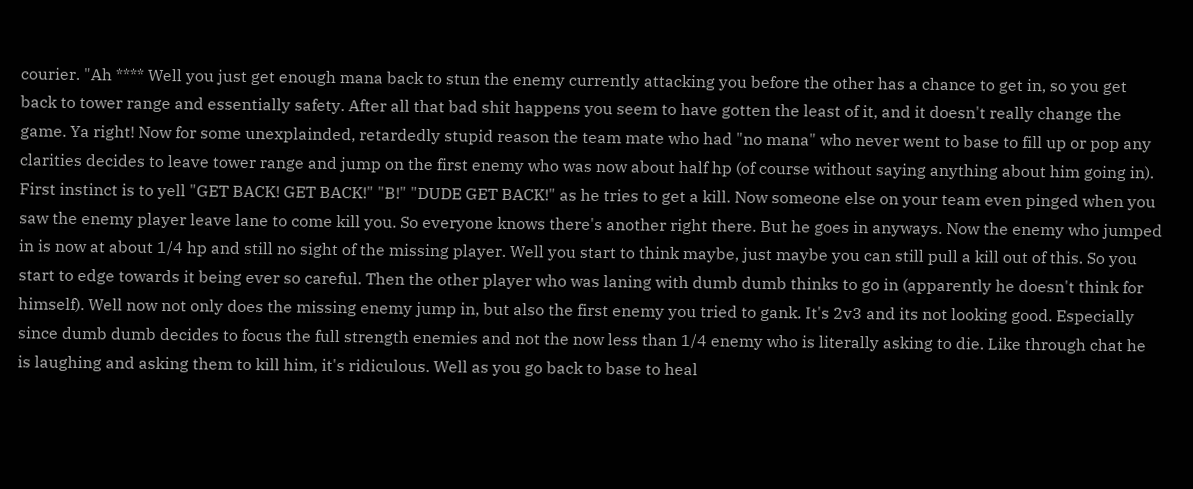courier. "Ah **** Well you just get enough mana back to stun the enemy currently attacking you before the other has a chance to get in, so you get back to tower range and essentially safety. After all that bad shit happens you seem to have gotten the least of it, and it doesn't really change the game. Ya right! Now for some unexplainded, retardedly stupid reason the team mate who had "no mana" who never went to base to fill up or pop any clarities decides to leave tower range and jump on the first enemy who was now about half hp (of course without saying anything about him going in). First instinct is to yell "GET BACK! GET BACK!" "B!" "DUDE GET BACK!" as he tries to get a kill. Now someone else on your team even pinged when you saw the enemy player leave lane to come kill you. So everyone knows there's another right there. But he goes in anyways. Now the enemy who jumped in is now at about 1/4 hp and still no sight of the missing player. Well you start to think maybe, just maybe you can still pull a kill out of this. So you start to edge towards it being ever so careful. Then the other player who was laning with dumb dumb thinks to go in (apparently he doesn't think for himself). Well now not only does the missing enemy jump in, but also the first enemy you tried to gank. It's 2v3 and its not looking good. Especially since dumb dumb decides to focus the full strength enemies and not the now less than 1/4 enemy who is literally asking to die. Like through chat he is laughing and asking them to kill him, it's ridiculous. Well as you go back to base to heal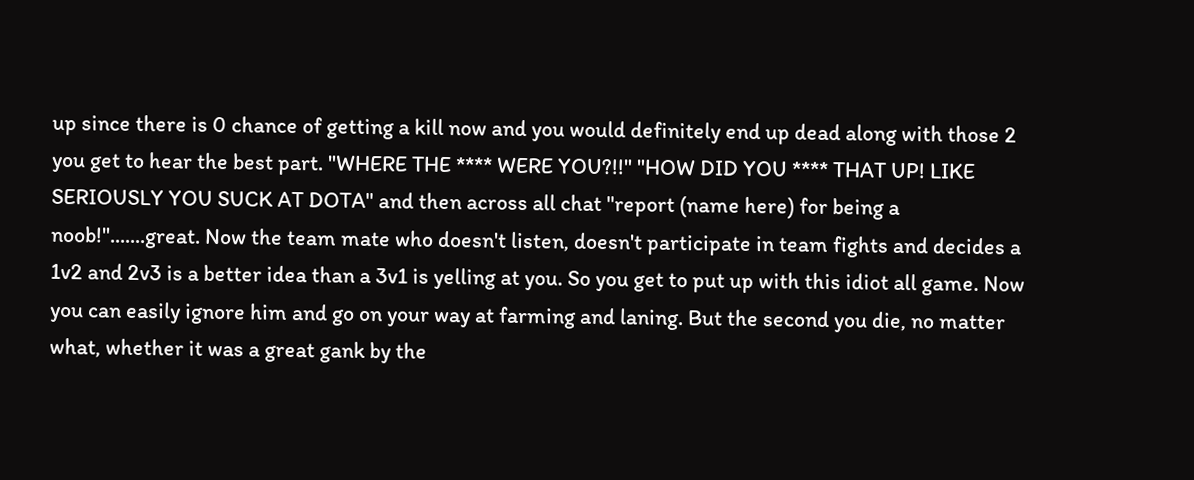up since there is 0 chance of getting a kill now and you would definitely end up dead along with those 2 you get to hear the best part. "WHERE THE **** WERE YOU?!!" "HOW DID YOU **** THAT UP! LIKE SERIOUSLY YOU SUCK AT DOTA" and then across all chat "report (name here) for being a noob!".......great. Now the team mate who doesn't listen, doesn't participate in team fights and decides a 1v2 and 2v3 is a better idea than a 3v1 is yelling at you. So you get to put up with this idiot all game. Now you can easily ignore him and go on your way at farming and laning. But the second you die, no matter what, whether it was a great gank by the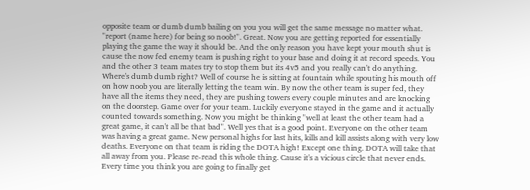opposite team or dumb dumb bailing on you you will get the same message no matter what. "report (name here) for being so noob!". Great. Now you are getting reported for essentially playing the game the way it should be. And the only reason you have kept your mouth shut is cause the now fed enemy team is pushing right to your base and doing it at record speeds. You and the other 3 team mates try to stop them but its 4v5 and you really can't do anything. Where's dumb dumb right? Well of course he is sitting at fountain while spouting his mouth off on how noob you are literally letting the team win. By now the other team is super fed, they have all the items they need, they are pushing towers every couple minutes and are knocking on the doorstep. Game over for your team. Luckily everyone stayed in the game and it actually counted towards something. Now you might be thinking "well at least the other team had a great game, it can't all be that bad". Well yes that is a good point. Everyone on the other team was having a great game. New personal highs for last hits, kills and kill assists along with very low deaths. Everyone on that team is riding the DOTA high! Except one thing. DOTA will take that all away from you. Please re-read this whole thing. Cause it's a vicious circle that never ends. Every time you think you are going to finally get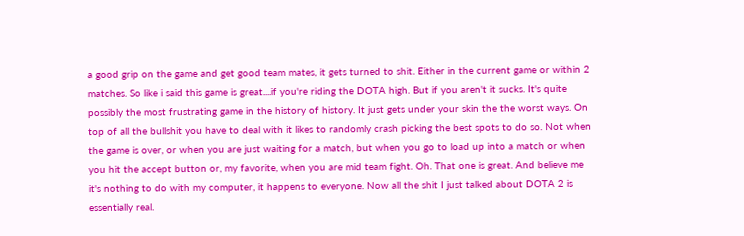a good grip on the game and get good team mates, it gets turned to shit. Either in the current game or within 2 matches. So like i said this game is great....if you're riding the DOTA high. But if you aren't it sucks. It's quite possibly the most frustrating game in the history of history. It just gets under your skin the the worst ways. On top of all the bullshit you have to deal with it likes to randomly crash picking the best spots to do so. Not when the game is over, or when you are just waiting for a match, but when you go to load up into a match or when you hit the accept button or, my favorite, when you are mid team fight. Oh. That one is great. And believe me it's nothing to do with my computer, it happens to everyone. Now all the shit I just talked about DOTA 2 is essentially real.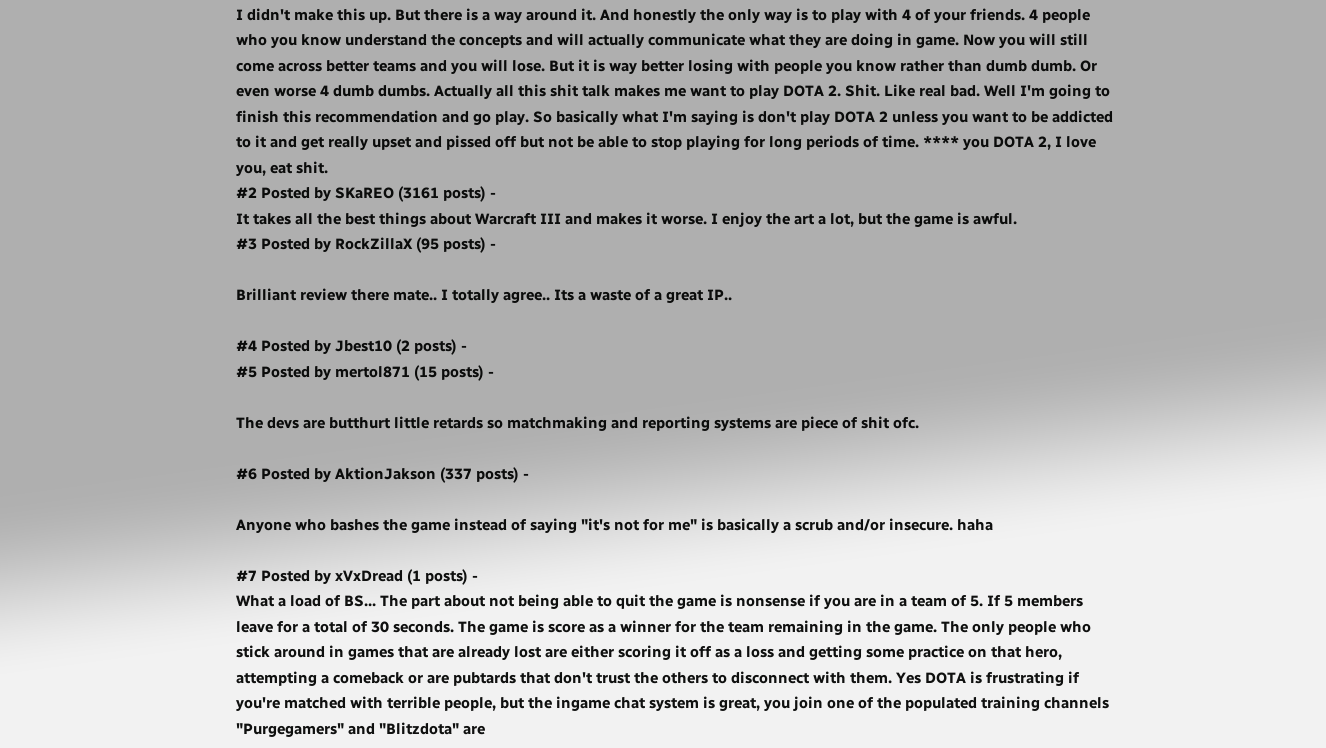I didn't make this up. But there is a way around it. And honestly the only way is to play with 4 of your friends. 4 people who you know understand the concepts and will actually communicate what they are doing in game. Now you will still come across better teams and you will lose. But it is way better losing with people you know rather than dumb dumb. Or even worse 4 dumb dumbs. Actually all this shit talk makes me want to play DOTA 2. Shit. Like real bad. Well I'm going to finish this recommendation and go play. So basically what I'm saying is don't play DOTA 2 unless you want to be addicted to it and get really upset and pissed off but not be able to stop playing for long periods of time. **** you DOTA 2, I love you, eat shit.
#2 Posted by SKaREO (3161 posts) -
It takes all the best things about Warcraft III and makes it worse. I enjoy the art a lot, but the game is awful.
#3 Posted by RockZillaX (95 posts) -

Brilliant review there mate.. I totally agree.. Its a waste of a great IP..

#4 Posted by Jbest10 (2 posts) -
#5 Posted by mertol871 (15 posts) -

The devs are butthurt little retards so matchmaking and reporting systems are piece of shit ofc.

#6 Posted by AktionJakson (337 posts) -

Anyone who bashes the game instead of saying "it's not for me" is basically a scrub and/or insecure. haha

#7 Posted by xVxDread (1 posts) -
What a load of BS... The part about not being able to quit the game is nonsense if you are in a team of 5. If 5 members leave for a total of 30 seconds. The game is score as a winner for the team remaining in the game. The only people who stick around in games that are already lost are either scoring it off as a loss and getting some practice on that hero, attempting a comeback or are pubtards that don't trust the others to disconnect with them. Yes DOTA is frustrating if you're matched with terrible people, but the ingame chat system is great, you join one of the populated training channels "Purgegamers" and "Blitzdota" are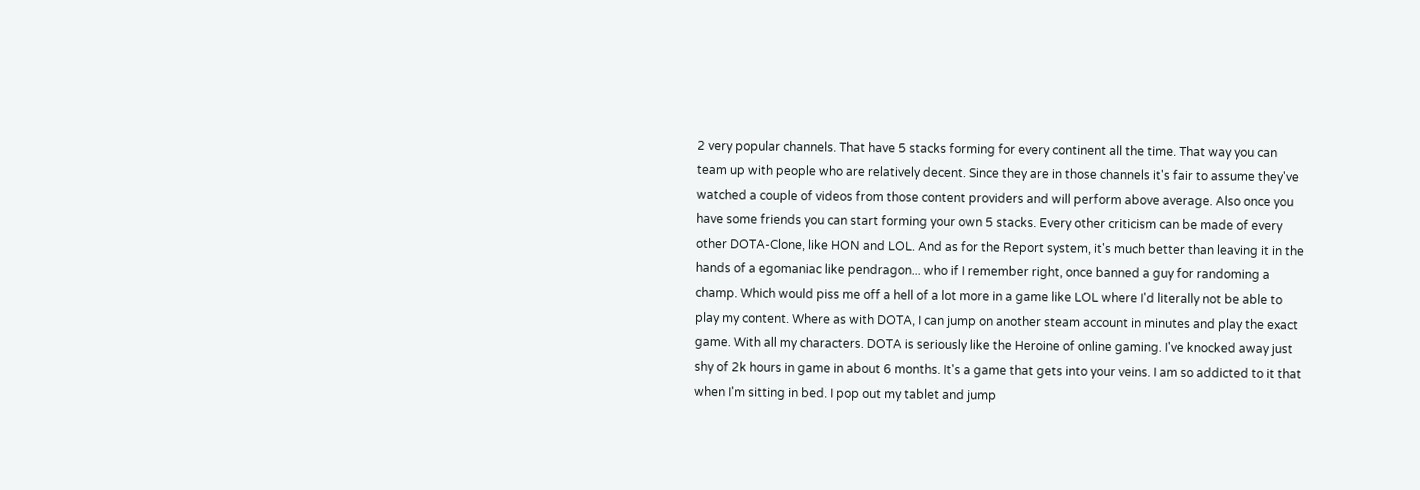2 very popular channels. That have 5 stacks forming for every continent all the time. That way you can team up with people who are relatively decent. Since they are in those channels it's fair to assume they've watched a couple of videos from those content providers and will perform above average. Also once you have some friends you can start forming your own 5 stacks. Every other criticism can be made of every other DOTA-Clone, like HON and LOL. And as for the Report system, it's much better than leaving it in the hands of a egomaniac like pendragon... who if I remember right, once banned a guy for randoming a champ. Which would piss me off a hell of a lot more in a game like LOL where I'd literally not be able to play my content. Where as with DOTA, I can jump on another steam account in minutes and play the exact game. With all my characters. DOTA is seriously like the Heroine of online gaming. I've knocked away just shy of 2k hours in game in about 6 months. It's a game that gets into your veins. I am so addicted to it that when I'm sitting in bed. I pop out my tablet and jump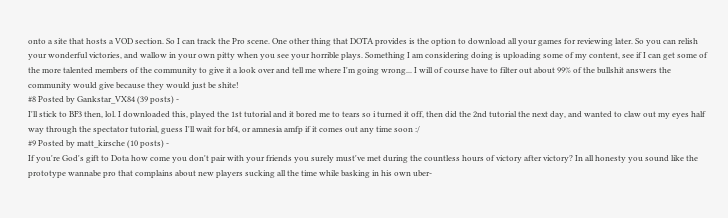onto a site that hosts a VOD section. So I can track the Pro scene. One other thing that DOTA provides is the option to download all your games for reviewing later. So you can relish your wonderful victories, and wallow in your own pitty when you see your horrible plays. Something I am considering doing is uploading some of my content, see if I can get some of the more talented members of the community to give it a look over and tell me where I'm going wrong... I will of course have to filter out about 99% of the bullshit answers the community would give because they would just be shite!
#8 Posted by Gankstar_VX84 (39 posts) -
I'll stick to BF3 then, lol. I downloaded this, played the 1st tutorial and it bored me to tears so i turned it off, then did the 2nd tutorial the next day, and wanted to claw out my eyes half way through the spectator tutorial, guess I'll wait for bf4, or amnesia amfp if it comes out any time soon :/
#9 Posted by matt_kirsche (10 posts) -
If you're God's gift to Dota how come you don't pair with your friends you surely must've met during the countless hours of victory after victory? In all honesty you sound like the prototype wannabe pro that complains about new players sucking all the time while basking in his own uber-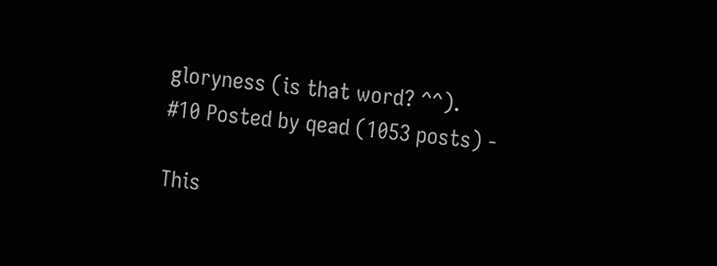gloryness (is that word? ^^).
#10 Posted by qead (1053 posts) -

This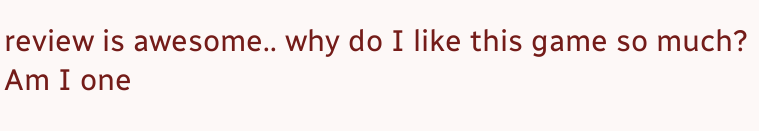review is awesome.. why do I like this game so much? Am I one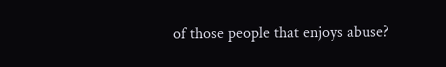of those people that enjoys abuse?